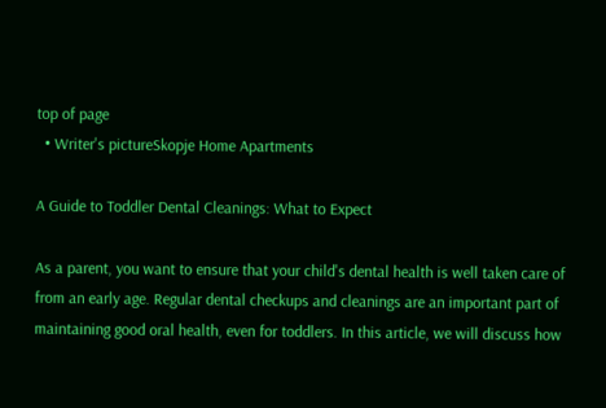top of page
  • Writer's pictureSkopje Home Apartments

A Guide to Toddler Dental Cleanings: What to Expect

As a parent, you want to ensure that your child's dental health is well taken care of from an early age. Regular dental checkups and cleanings are an important part of maintaining good oral health, even for toddlers. In this article, we will discuss how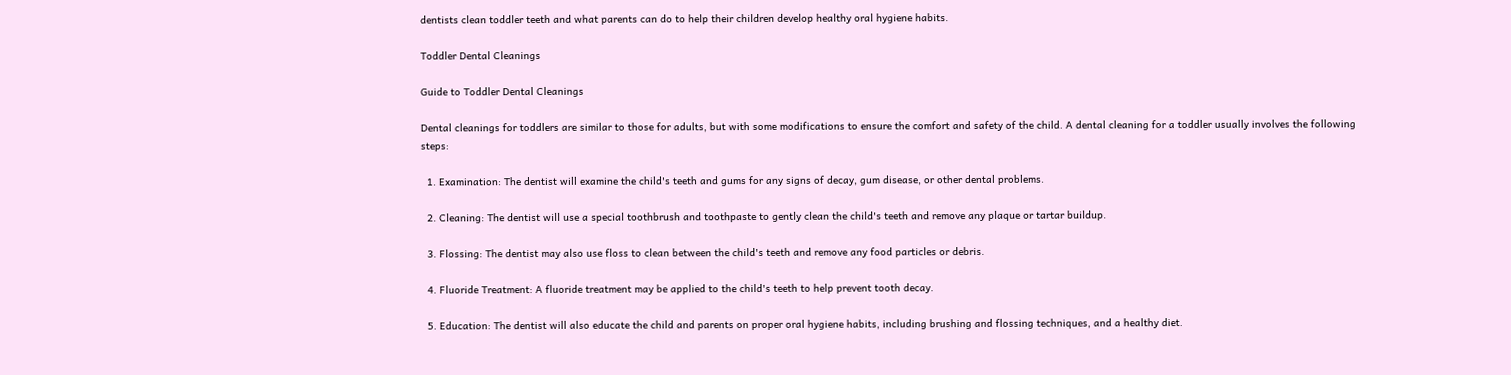dentists clean toddler teeth and what parents can do to help their children develop healthy oral hygiene habits.

Toddler Dental Cleanings

Guide to Toddler Dental Cleanings

Dental cleanings for toddlers are similar to those for adults, but with some modifications to ensure the comfort and safety of the child. A dental cleaning for a toddler usually involves the following steps:

  1. Examination: The dentist will examine the child's teeth and gums for any signs of decay, gum disease, or other dental problems.

  2. Cleaning: The dentist will use a special toothbrush and toothpaste to gently clean the child's teeth and remove any plaque or tartar buildup.

  3. Flossing: The dentist may also use floss to clean between the child's teeth and remove any food particles or debris.

  4. Fluoride Treatment: A fluoride treatment may be applied to the child's teeth to help prevent tooth decay.

  5. Education: The dentist will also educate the child and parents on proper oral hygiene habits, including brushing and flossing techniques, and a healthy diet.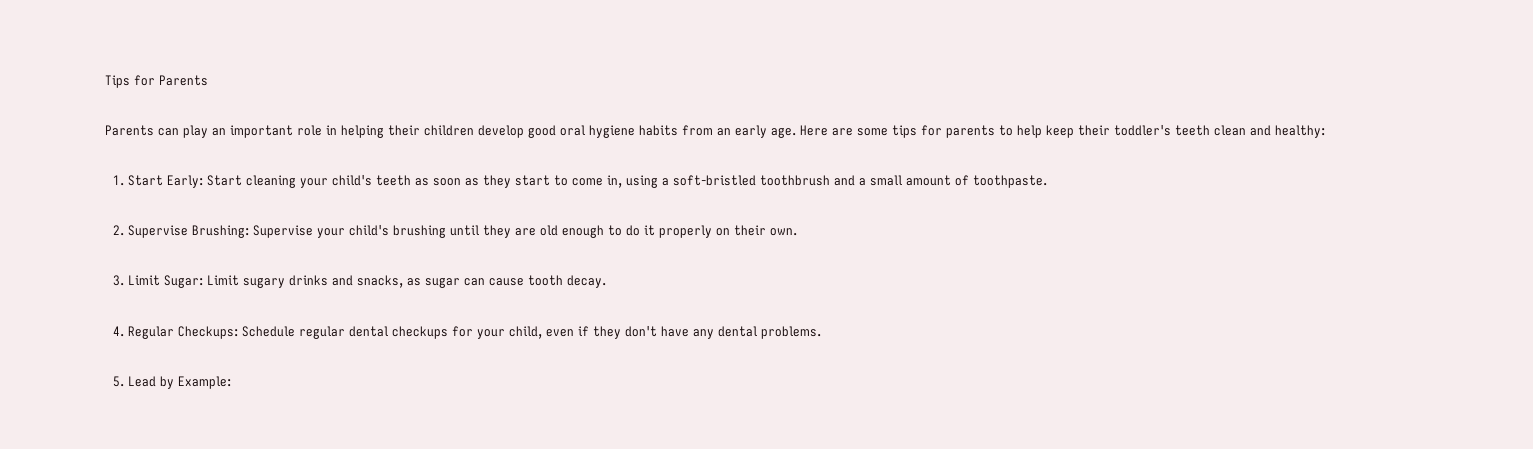Tips for Parents

Parents can play an important role in helping their children develop good oral hygiene habits from an early age. Here are some tips for parents to help keep their toddler's teeth clean and healthy:

  1. Start Early: Start cleaning your child's teeth as soon as they start to come in, using a soft-bristled toothbrush and a small amount of toothpaste.

  2. Supervise Brushing: Supervise your child's brushing until they are old enough to do it properly on their own.

  3. Limit Sugar: Limit sugary drinks and snacks, as sugar can cause tooth decay.

  4. Regular Checkups: Schedule regular dental checkups for your child, even if they don't have any dental problems.

  5. Lead by Example: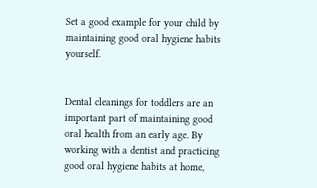Set a good example for your child by maintaining good oral hygiene habits yourself.


Dental cleanings for toddlers are an important part of maintaining good oral health from an early age. By working with a dentist and practicing good oral hygiene habits at home,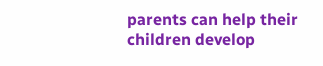parents can help their children develop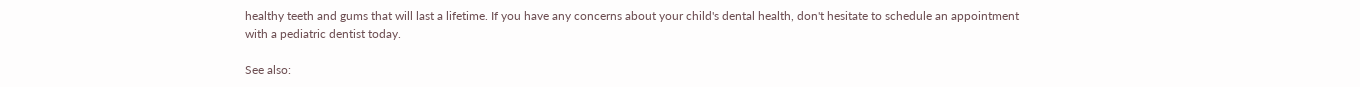healthy teeth and gums that will last a lifetime. If you have any concerns about your child's dental health, don't hesitate to schedule an appointment with a pediatric dentist today.

See also: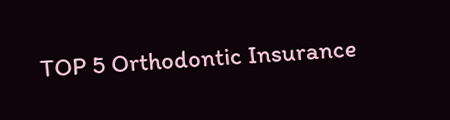TOP 5 Orthodontic Insurance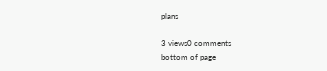plans

3 views0 comments
bottom of page